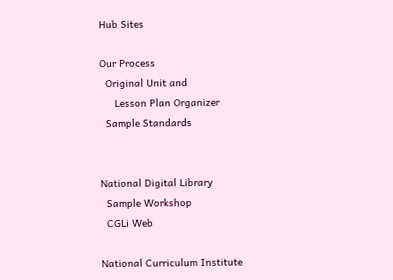Hub Sites

Our Process
  Original Unit and
     Lesson Plan Organizer
  Sample Standards


National Digital Library
  Sample Workshop
  CGLi Web

National Curriculum Institute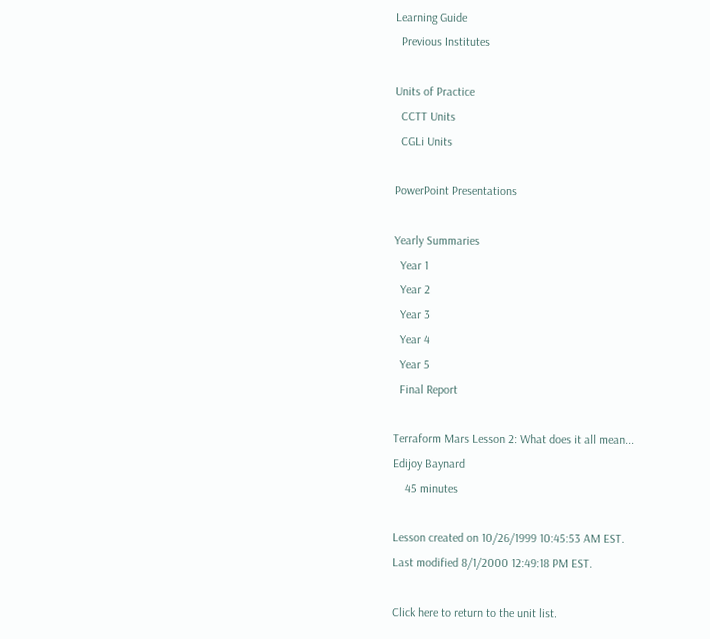Learning Guide
  Previous Institutes

Units of Practice
  CCTT Units
  CGLi Units

PowerPoint Presentations

Yearly Summaries
  Year 1
  Year 2
  Year 3
  Year 4
  Year 5
  Final Report

Terraform Mars Lesson 2: What does it all mean...
Edijoy Baynard
    45 minutes

Lesson created on 10/26/1999 10:45:53 AM EST.
Last modified 8/1/2000 12:49:18 PM EST.

Click here to return to the unit list.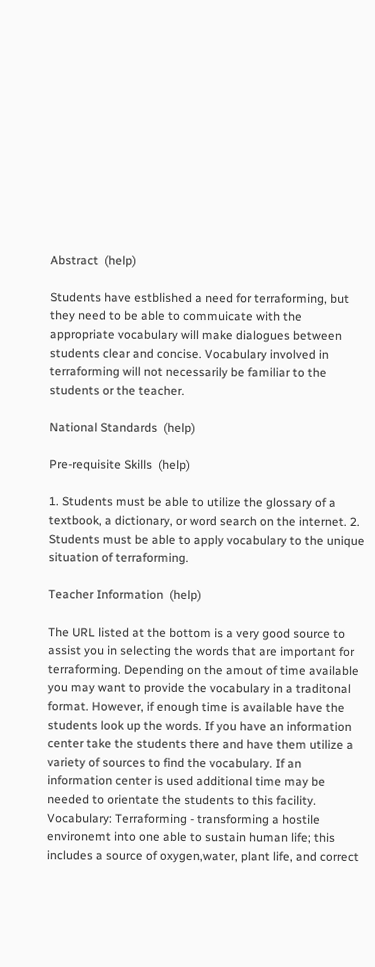Abstract  (help)

Students have estblished a need for terraforming, but they need to be able to commuicate with the appropriate vocabulary will make dialogues between students clear and concise. Vocabulary involved in terraforming will not necessarily be familiar to the students or the teacher.

National Standards  (help)

Pre-requisite Skills  (help)

1. Students must be able to utilize the glossary of a textbook, a dictionary, or word search on the internet. 2. Students must be able to apply vocabulary to the unique situation of terraforming.

Teacher Information  (help)

The URL listed at the bottom is a very good source to assist you in selecting the words that are important for terraforming. Depending on the amout of time available you may want to provide the vocabulary in a traditonal format. However, if enough time is available have the students look up the words. If you have an information center take the students there and have them utilize a variety of sources to find the vocabulary. If an information center is used additional time may be needed to orientate the students to this facility. Vocabulary: Terraforming - transforming a hostile environemt into one able to sustain human life; this includes a source of oxygen,water, plant life, and correct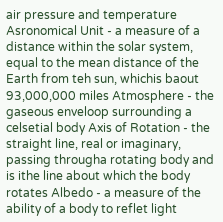air pressure and temperature Asronomical Unit - a measure of a distance within the solar system, equal to the mean distance of the Earth from teh sun, whichis baout 93,000,000 miles Atmosphere - the gaseous enveloop surrounding a celsetial body Axis of Rotation - the straight line, real or imaginary, passing througha rotating body and is ithe line about which the body rotates Albedo - a measure of the ability of a body to reflet light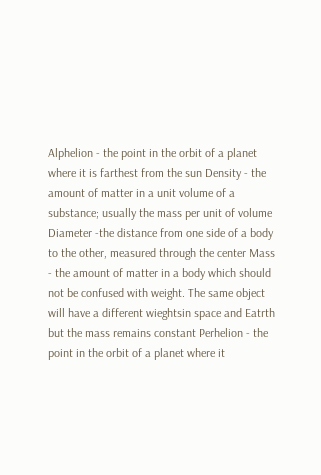Alphelion - the point in the orbit of a planet where it is farthest from the sun Density - the amount of matter in a unit volume of a substance; usually the mass per unit of volume Diameter -the distance from one side of a body to the other, measured through the center Mass - the amount of matter in a body which should not be confused with weight. The same object will have a different wieghtsin space and Eatrth but the mass remains constant Perhelion - the point in the orbit of a planet where it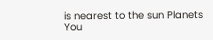is nearest to the sun Planets You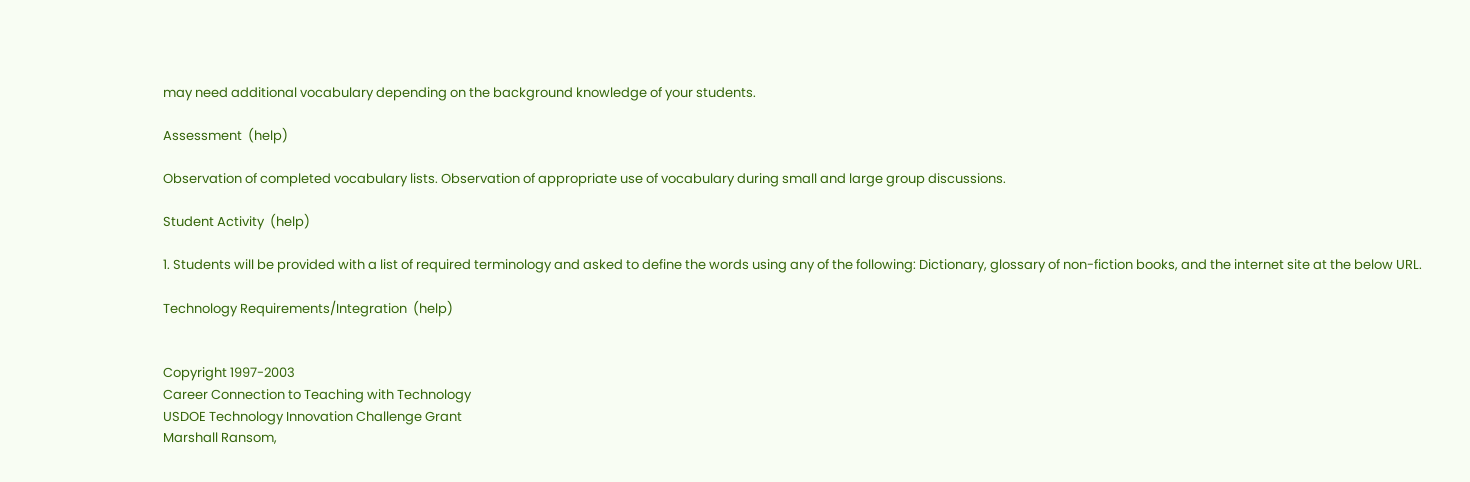may need additional vocabulary depending on the background knowledge of your students.

Assessment  (help)

Observation of completed vocabulary lists. Observation of appropriate use of vocabulary during small and large group discussions.

Student Activity  (help)

1. Students will be provided with a list of required terminology and asked to define the words using any of the following: Dictionary, glossary of non-fiction books, and the internet site at the below URL.

Technology Requirements/Integration  (help)


Copyright 1997-2003
Career Connection to Teaching with Technology
USDOE Technology Innovation Challenge Grant
Marshall Ransom,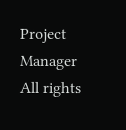Project Manager
All rights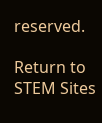reserved.

Return to STEM Sites